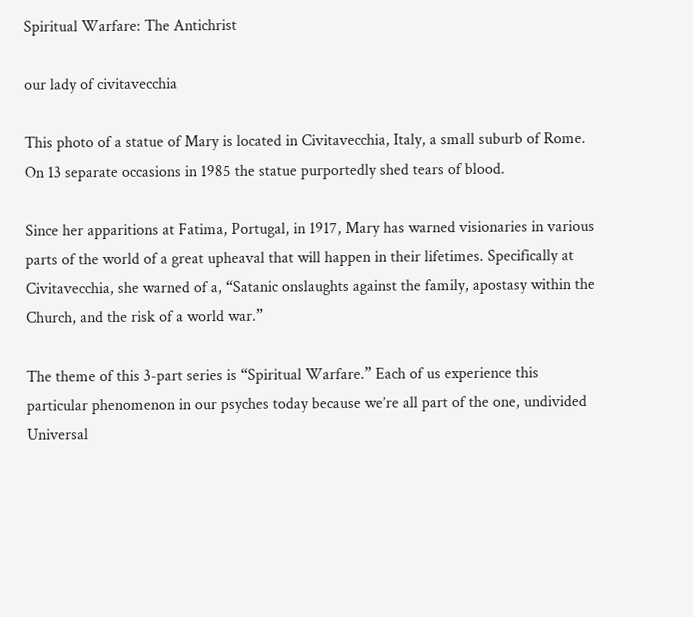Spiritual Warfare: The Antichrist

our lady of civitavecchia

This photo of a statue of Mary is located in Civitavecchia, Italy, a small suburb of Rome. On 13 separate occasions in 1985 the statue purportedly shed tears of blood.

Since her apparitions at Fatima, Portugal, in 1917, Mary has warned visionaries in various parts of the world of a great upheaval that will happen in their lifetimes. Specifically at Civitavecchia, she warned of a, “Satanic onslaughts against the family, apostasy within the Church, and the risk of a world war.”

The theme of this 3-part series is “Spiritual Warfare.” Each of us experience this particular phenomenon in our psyches today because we’re all part of the one, undivided Universal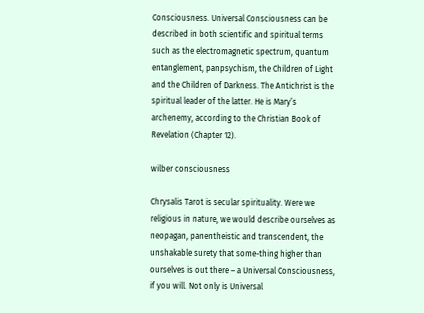Consciousness. Universal Consciousness can be described in both scientific and spiritual terms such as the electromagnetic spectrum, quantum entanglement, panpsychism, the Children of Light and the Children of Darkness. The Antichrist is the spiritual leader of the latter. He is Mary’s archenemy, according to the Christian Book of Revelation (Chapter 12).

wilber consciousness

Chrysalis Tarot is secular spirituality. Were we religious in nature, we would describe ourselves as neopagan, panentheistic and transcendent, the unshakable surety that some-thing higher than ourselves is out there – a Universal Consciousness, if you will. Not only is Universal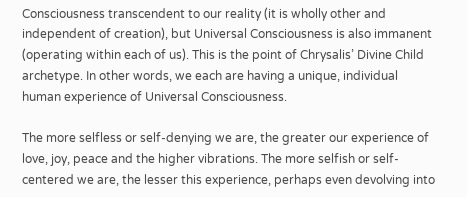Consciousness transcendent to our reality (it is wholly other and independent of creation), but Universal Consciousness is also immanent (operating within each of us). This is the point of Chrysalis’ Divine Child archetype. In other words, we each are having a unique, individual human experience of Universal Consciousness.

The more selfless or self-denying we are, the greater our experience of love, joy, peace and the higher vibrations. The more selfish or self-centered we are, the lesser this experience, perhaps even devolving into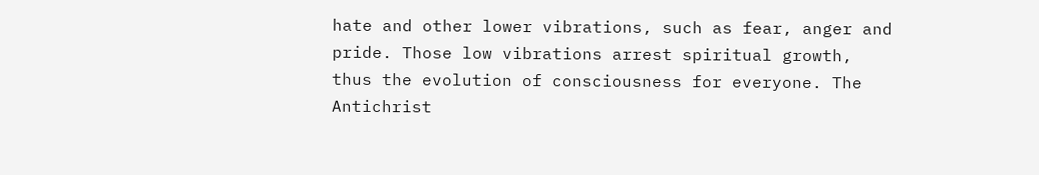hate and other lower vibrations, such as fear, anger and pride. Those low vibrations arrest spiritual growth, thus the evolution of consciousness for everyone. The Antichrist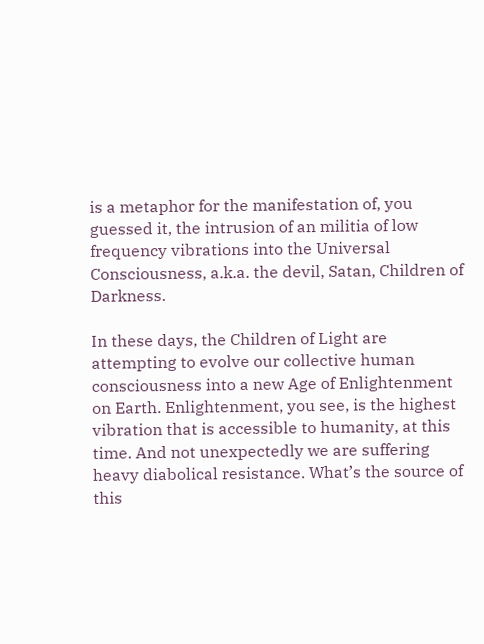is a metaphor for the manifestation of, you guessed it, the intrusion of an militia of low frequency vibrations into the Universal Consciousness, a.k.a. the devil, Satan, Children of Darkness.

In these days, the Children of Light are attempting to evolve our collective human consciousness into a new Age of Enlightenment on Earth. Enlightenment, you see, is the highest vibration that is accessible to humanity, at this time. And not unexpectedly we are suffering heavy diabolical resistance. What’s the source of this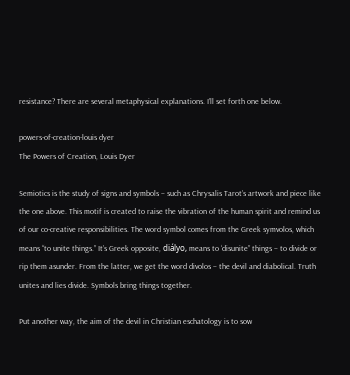resistance? There are several metaphysical explanations. I’ll set forth one below.

powers-of-creation-louis dyer
The Powers of Creation, Louis Dyer

Semiotics is the study of signs and symbols – such as Chrysalis Tarot’s artwork and piece like the one above. This motif is created to raise the vibration of the human spirit and remind us of our co-creative responsibilities. The word symbol comes from the Greek symvolos, which means “to unite things.” It’s Greek opposite, diályo, means to ‘disunite” things – to divide or rip them asunder. From the latter, we get the word divolos – the devil and diabolical. Truth unites and lies divide. Symbols bring things together.

Put another way, the aim of the devil in Christian eschatology is to sow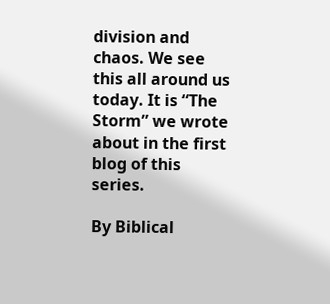division and chaos. We see this all around us today. It is “The Storm” we wrote about in the first blog of this series.

By Biblical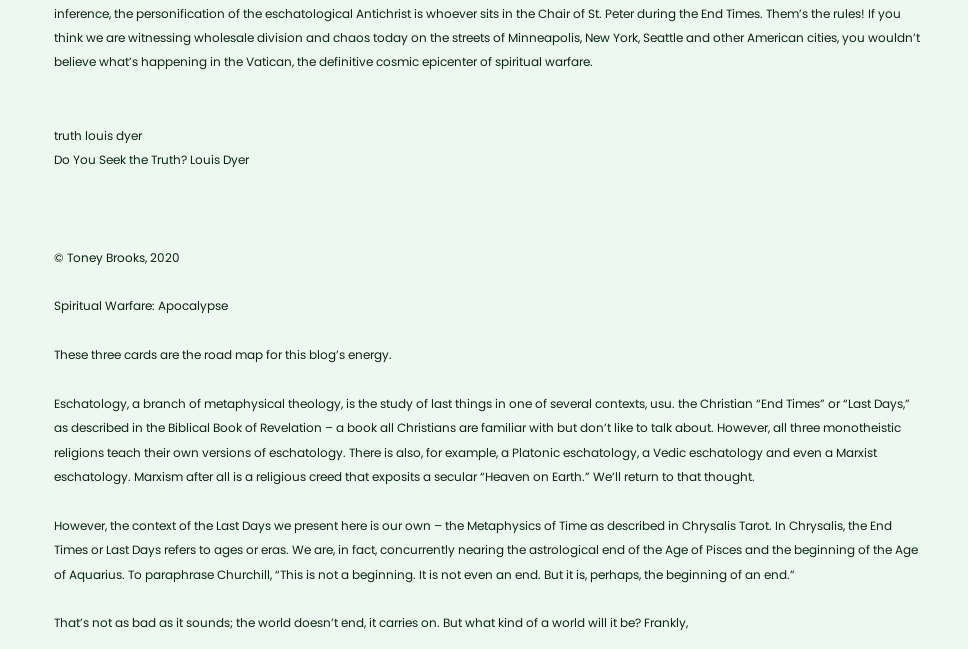inference, the personification of the eschatological Antichrist is whoever sits in the Chair of St. Peter during the End Times. Them’s the rules! If you think we are witnessing wholesale division and chaos today on the streets of Minneapolis, New York, Seattle and other American cities, you wouldn’t believe what’s happening in the Vatican, the definitive cosmic epicenter of spiritual warfare.


truth louis dyer
Do You Seek the Truth? Louis Dyer



© Toney Brooks, 2020

Spiritual Warfare: Apocalypse

These three cards are the road map for this blog’s energy.

Eschatology, a branch of metaphysical theology, is the study of last things in one of several contexts, usu. the Christian “End Times” or “Last Days,” as described in the Biblical Book of Revelation – a book all Christians are familiar with but don’t like to talk about. However, all three monotheistic religions teach their own versions of eschatology. There is also, for example, a Platonic eschatology, a Vedic eschatology and even a Marxist eschatology. Marxism after all is a religious creed that exposits a secular “Heaven on Earth.” We’ll return to that thought.

However, the context of the Last Days we present here is our own – the Metaphysics of Time as described in Chrysalis Tarot. In Chrysalis, the End Times or Last Days refers to ages or eras. We are, in fact, concurrently nearing the astrological end of the Age of Pisces and the beginning of the Age of Aquarius. To paraphrase Churchill, “This is not a beginning. It is not even an end. But it is, perhaps, the beginning of an end.”

That’s not as bad as it sounds; the world doesn’t end, it carries on. But what kind of a world will it be? Frankly,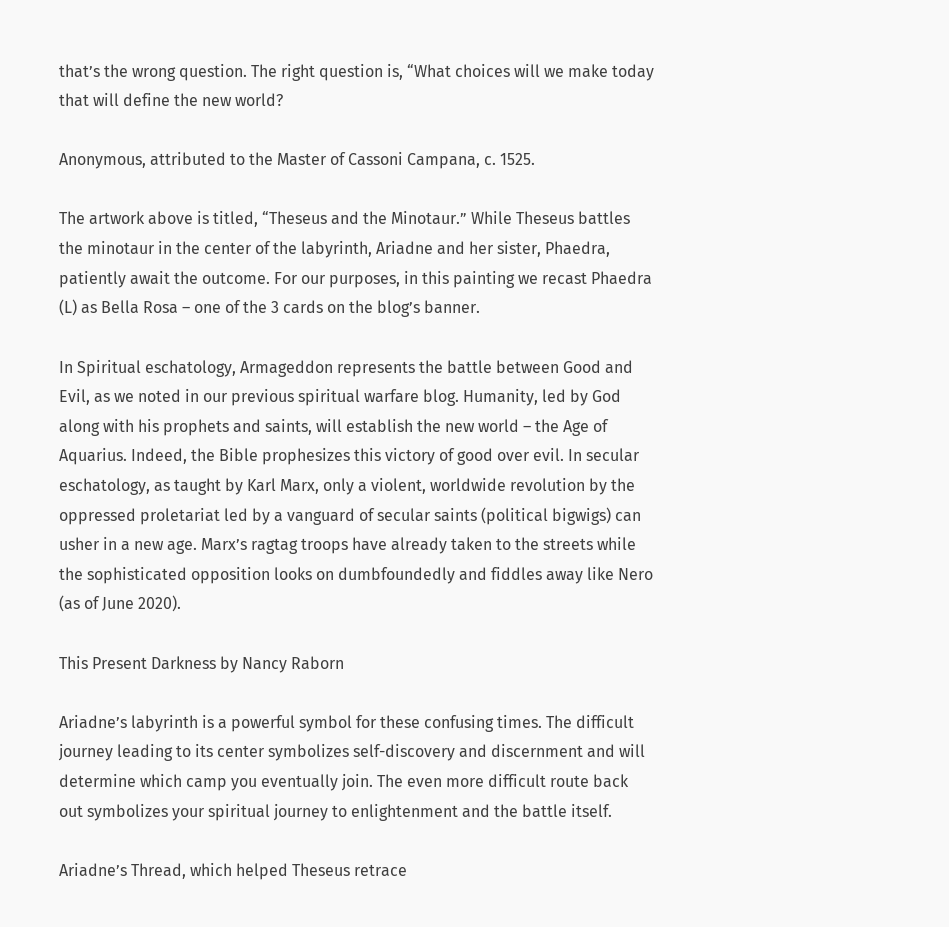that’s the wrong question. The right question is, “What choices will we make today that will define the new world?

Anonymous, attributed to the Master of Cassoni Campana, c. 1525.

The artwork above is titled, “Theseus and the Minotaur.” While Theseus battles the minotaur in the center of the labyrinth, Ariadne and her sister, Phaedra, patiently await the outcome. For our purposes, in this painting we recast Phaedra (L) as Bella Rosa – one of the 3 cards on the blog’s banner.

In Spiritual eschatology, Armageddon represents the battle between Good and Evil, as we noted in our previous spiritual warfare blog. Humanity, led by God along with his prophets and saints, will establish the new world – the Age of Aquarius. Indeed, the Bible prophesizes this victory of good over evil. In secular eschatology, as taught by Karl Marx, only a violent, worldwide revolution by the oppressed proletariat led by a vanguard of secular saints (political bigwigs) can usher in a new age. Marx’s ragtag troops have already taken to the streets while the sophisticated opposition looks on dumbfoundedly and fiddles away like Nero (as of June 2020).

This Present Darkness by Nancy Raborn

Ariadne’s labyrinth is a powerful symbol for these confusing times. The difficult journey leading to its center symbolizes self-discovery and discernment and will determine which camp you eventually join. The even more difficult route back out symbolizes your spiritual journey to enlightenment and the battle itself.

Ariadne’s Thread, which helped Theseus retrace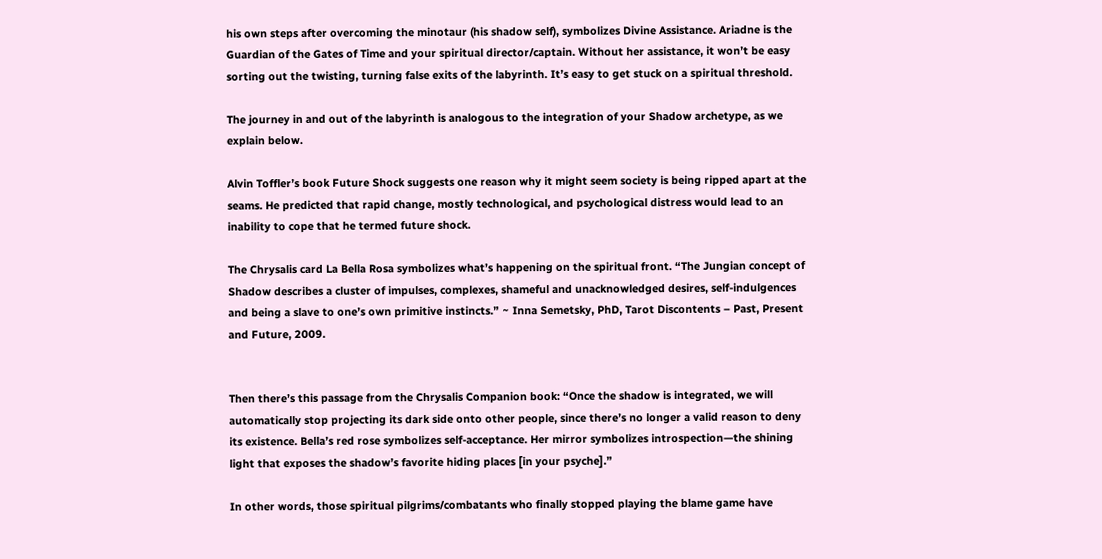his own steps after overcoming the minotaur (his shadow self), symbolizes Divine Assistance. Ariadne is the Guardian of the Gates of Time and your spiritual director/captain. Without her assistance, it won’t be easy sorting out the twisting, turning false exits of the labyrinth. It’s easy to get stuck on a spiritual threshold.

The journey in and out of the labyrinth is analogous to the integration of your Shadow archetype, as we explain below.

Alvin Toffler’s book Future Shock suggests one reason why it might seem society is being ripped apart at the seams. He predicted that rapid change, mostly technological, and psychological distress would lead to an inability to cope that he termed future shock.

The Chrysalis card La Bella Rosa symbolizes what’s happening on the spiritual front. “The Jungian concept of Shadow describes a cluster of impulses, complexes, shameful and unacknowledged desires, self‐indulgences and being a slave to one’s own primitive instincts.” ~ Inna Semetsky, PhD, Tarot Discontents – Past, Present and Future, 2009.


Then there’s this passage from the Chrysalis Companion book: “Once the shadow is integrated, we will automatically stop projecting its dark side onto other people, since there’s no longer a valid reason to deny its existence. Bella’s red rose symbolizes self-acceptance. Her mirror symbolizes introspection—the shining light that exposes the shadow’s favorite hiding places [in your psyche].”

In other words, those spiritual pilgrims/combatants who finally stopped playing the blame game have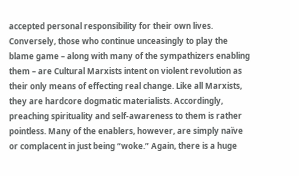accepted personal responsibility for their own lives. Conversely, those who continue unceasingly to play the blame game – along with many of the sympathizers enabling them – are Cultural Marxists intent on violent revolution as their only means of effecting real change. Like all Marxists, they are hardcore dogmatic materialists. Accordingly, preaching spirituality and self-awareness to them is rather pointless. Many of the enablers, however, are simply naïve or complacent in just being “woke.” Again, there is a huge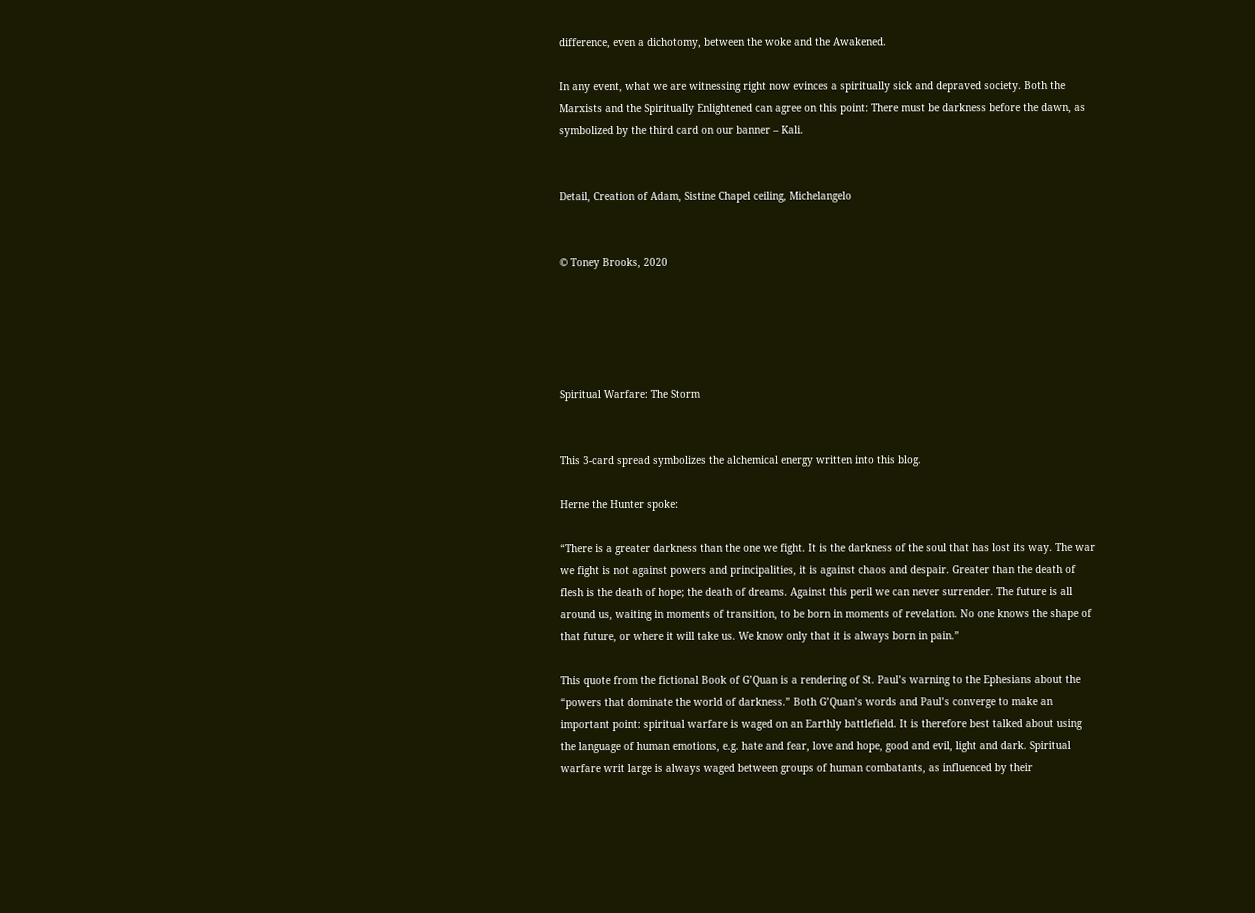difference, even a dichotomy, between the woke and the Awakened.

In any event, what we are witnessing right now evinces a spiritually sick and depraved society. Both the Marxists and the Spiritually Enlightened can agree on this point: There must be darkness before the dawn, as symbolized by the third card on our banner – Kali.


Detail, Creation of Adam, Sistine Chapel ceiling, Michelangelo


© Toney Brooks, 2020





Spiritual Warfare: The Storm


This 3-card spread symbolizes the alchemical energy written into this blog.

Herne the Hunter spoke:

“There is a greater darkness than the one we fight. It is the darkness of the soul that has lost its way. The war we fight is not against powers and principalities, it is against chaos and despair. Greater than the death of flesh is the death of hope; the death of dreams. Against this peril we can never surrender. The future is all around us, waiting in moments of transition, to be born in moments of revelation. No one knows the shape of that future, or where it will take us. We know only that it is always born in pain.”

This quote from the fictional Book of G’Quan is a rendering of St. Paul’s warning to the Ephesians about the “powers that dominate the world of darkness.” Both G’Quan’s words and Paul’s converge to make an important point: spiritual warfare is waged on an Earthly battlefield. It is therefore best talked about using the language of human emotions, e.g. hate and fear, love and hope, good and evil, light and dark. Spiritual warfare writ large is always waged between groups of human combatants, as influenced by their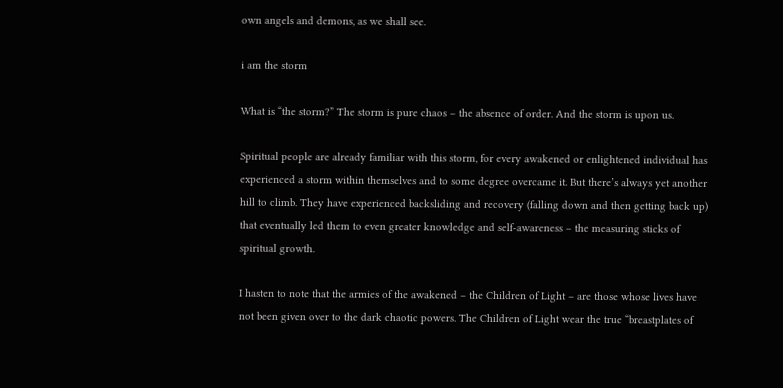own angels and demons, as we shall see.

i am the storm

What is “the storm?” The storm is pure chaos – the absence of order. And the storm is upon us.

Spiritual people are already familiar with this storm, for every awakened or enlightened individual has experienced a storm within themselves and to some degree overcame it. But there’s always yet another hill to climb. They have experienced backsliding and recovery (falling down and then getting back up) that eventually led them to even greater knowledge and self-awareness – the measuring sticks of spiritual growth.

I hasten to note that the armies of the awakened – the Children of Light – are those whose lives have not been given over to the dark chaotic powers. The Children of Light wear the true “breastplates of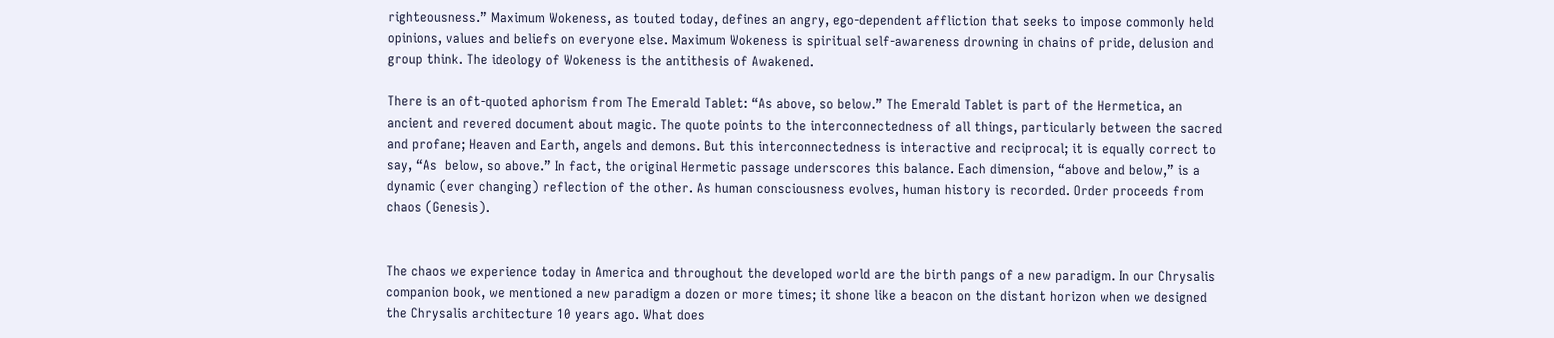righteousness.” Maximum Wokeness, as touted today, defines an angry, ego-dependent affliction that seeks to impose commonly held opinions, values and beliefs on everyone else. Maximum Wokeness is spiritual self-awareness drowning in chains of pride, delusion and group think. The ideology of Wokeness is the antithesis of Awakened.

There is an oft-quoted aphorism from The Emerald Tablet: “As above, so below.” The Emerald Tablet is part of the Hermetica, an ancient and revered document about magic. The quote points to the interconnectedness of all things, particularly between the sacred and profane; Heaven and Earth, angels and demons. But this interconnectedness is interactive and reciprocal; it is equally correct to say, “As  below, so above.” In fact, the original Hermetic passage underscores this balance. Each dimension, “above and below,” is a dynamic (ever changing) reflection of the other. As human consciousness evolves, human history is recorded. Order proceeds from chaos (Genesis).


The chaos we experience today in America and throughout the developed world are the birth pangs of a new paradigm. In our Chrysalis companion book, we mentioned a new paradigm a dozen or more times; it shone like a beacon on the distant horizon when we designed the Chrysalis architecture 10 years ago. What does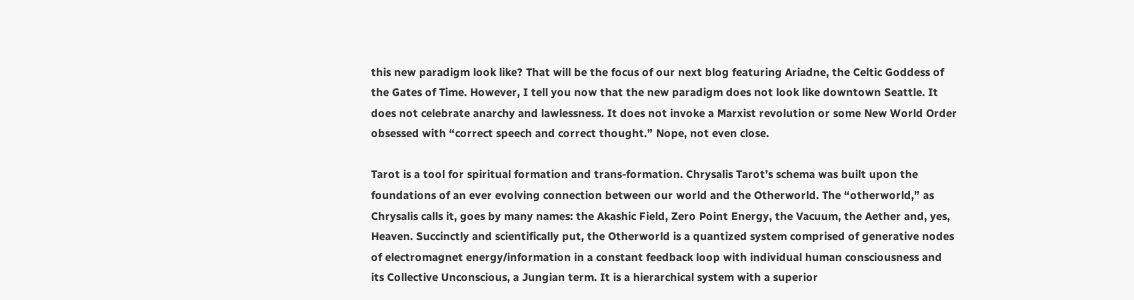this new paradigm look like? That will be the focus of our next blog featuring Ariadne, the Celtic Goddess of the Gates of Time. However, I tell you now that the new paradigm does not look like downtown Seattle. It does not celebrate anarchy and lawlessness. It does not invoke a Marxist revolution or some New World Order obsessed with “correct speech and correct thought.” Nope, not even close.

Tarot is a tool for spiritual formation and trans-formation. Chrysalis Tarot’s schema was built upon the foundations of an ever evolving connection between our world and the Otherworld. The “otherworld,” as Chrysalis calls it, goes by many names: the Akashic Field, Zero Point Energy, the Vacuum, the Aether and, yes, Heaven. Succinctly and scientifically put, the Otherworld is a quantized system comprised of generative nodes of electromagnet energy/information in a constant feedback loop with individual human consciousness and its Collective Unconscious, a Jungian term. It is a hierarchical system with a superior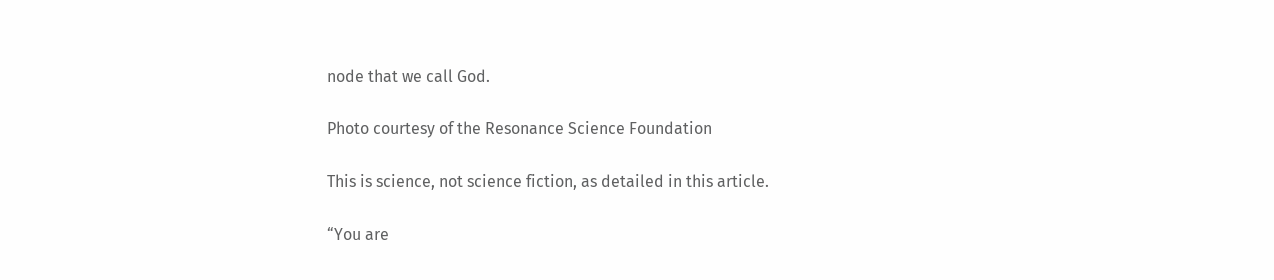node that we call God.

Photo courtesy of the Resonance Science Foundation

This is science, not science fiction, as detailed in this article.

“You are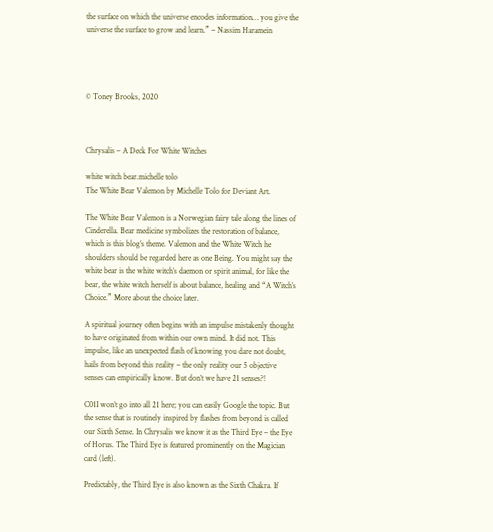the surface on which the universe encodes information… you give the universe the surface to grow and learn.” – Nassim Haramein




© Toney Brooks, 2020



Chrysalis – A Deck For White Witches

white witch bear.michelle tolo
The White Bear Valemon by Michelle Tolo for Deviant Art.

The White Bear Valemon is a Norwegian fairy tale along the lines of Cinderella. Bear medicine symbolizes the restoration of balance, which is this blog’s theme. Valemon and the White Witch he shoulders should be regarded here as one Being. You might say the white bear is the white witch’s daemon or spirit animal, for like the bear, the white witch herself is about balance, healing and “A Witch’s Choice.” More about the choice later.

A spiritual journey often begins with an impulse mistakenly thought to have originated from within our own mind. It did not. This impulse, like an unexpected flash of knowing you dare not doubt, hails from beyond this reality – the only reality our 5 objective senses can empirically know. But don’t we have 21 senses?!

C01I won’t go into all 21 here; you can easily Google the topic. But the sense that is routinely inspired by flashes from beyond is called our Sixth Sense. In Chrysalis we know it as the Third Eye – the Eye of Horus. The Third Eye is featured prominently on the Magician card (left).

Predictably, the Third Eye is also known as the Sixth Chakra. If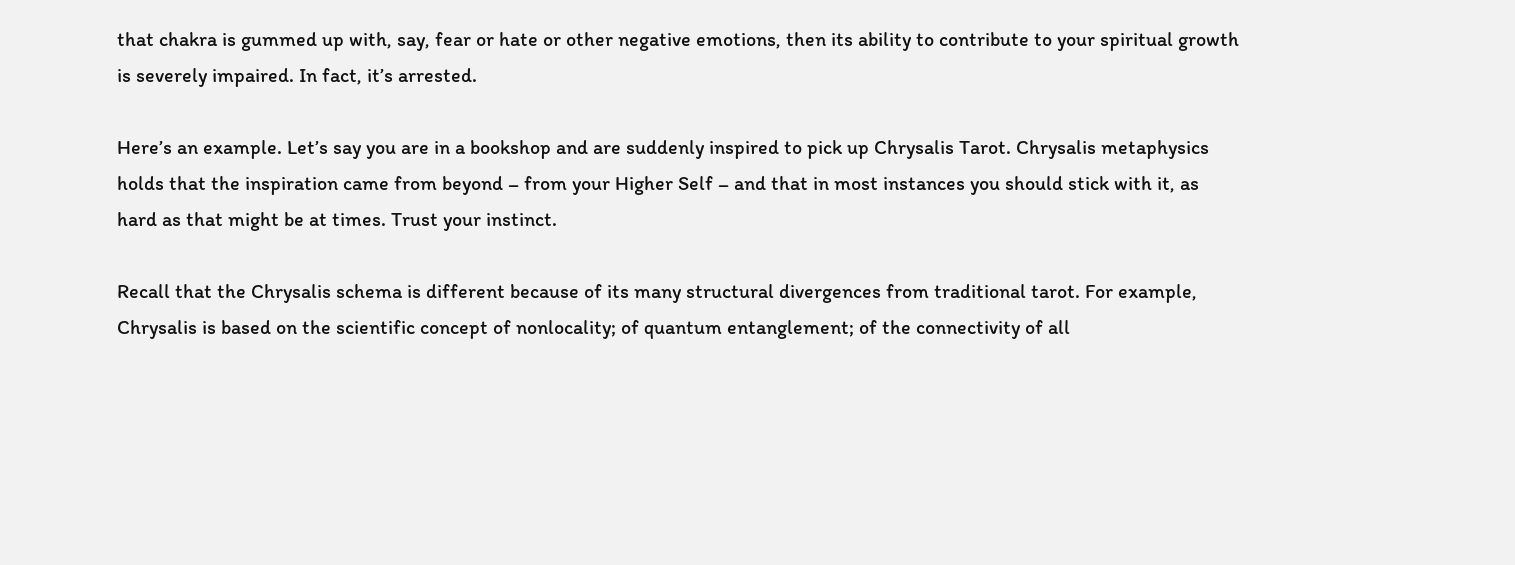that chakra is gummed up with, say, fear or hate or other negative emotions, then its ability to contribute to your spiritual growth is severely impaired. In fact, it’s arrested.

Here’s an example. Let’s say you are in a bookshop and are suddenly inspired to pick up Chrysalis Tarot. Chrysalis metaphysics holds that the inspiration came from beyond – from your Higher Self – and that in most instances you should stick with it, as hard as that might be at times. Trust your instinct.

Recall that the Chrysalis schema is different because of its many structural divergences from traditional tarot. For example, Chrysalis is based on the scientific concept of nonlocality; of quantum entanglement; of the connectivity of all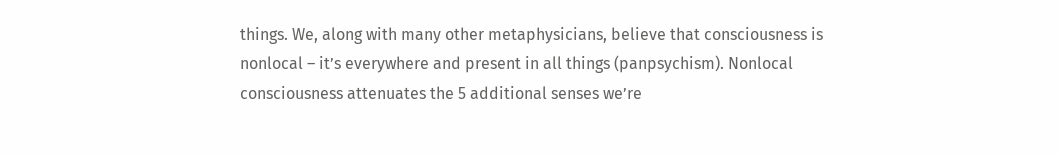things. We, along with many other metaphysicians, believe that consciousness is nonlocal – it’s everywhere and present in all things (panpsychism). Nonlocal consciousness attenuates the 5 additional senses we’re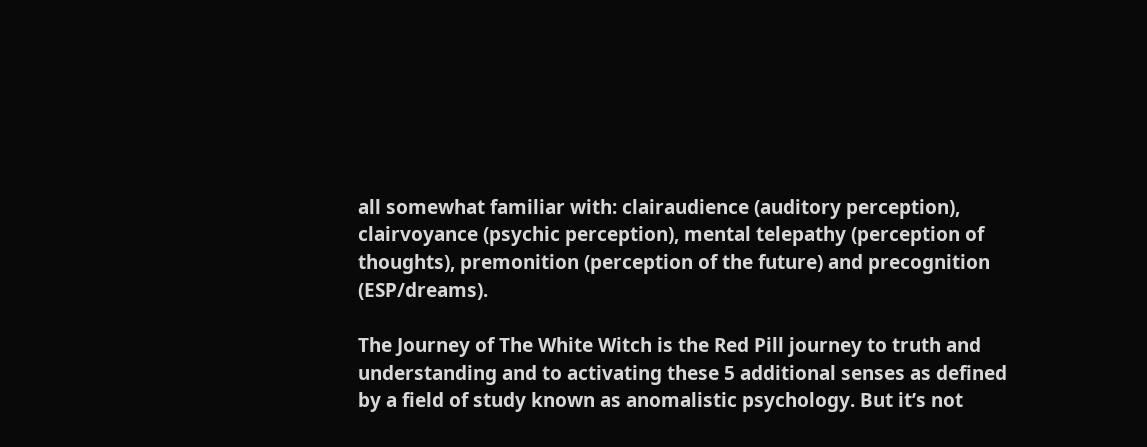all somewhat familiar with: clairaudience (auditory perception), clairvoyance (psychic perception), mental telepathy (perception of thoughts), premonition (perception of the future) and precognition (ESP/dreams).

The Journey of The White Witch is the Red Pill journey to truth and understanding and to activating these 5 additional senses as defined by a field of study known as anomalistic psychology. But it’s not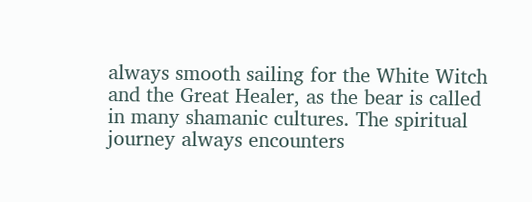always smooth sailing for the White Witch and the Great Healer, as the bear is called in many shamanic cultures. The spiritual journey always encounters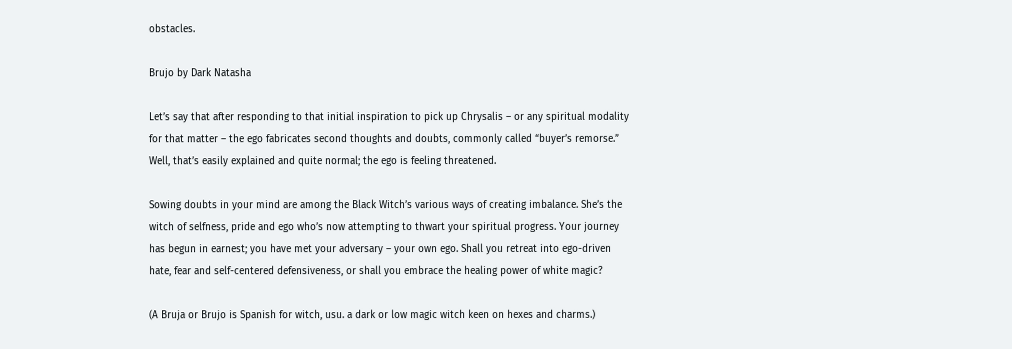obstacles.

Brujo by Dark Natasha

Let’s say that after responding to that initial inspiration to pick up Chrysalis – or any spiritual modality for that matter – the ego fabricates second thoughts and doubts, commonly called “buyer’s remorse.” Well, that’s easily explained and quite normal; the ego is feeling threatened.

Sowing doubts in your mind are among the Black Witch’s various ways of creating imbalance. She’s the witch of selfness, pride and ego who’s now attempting to thwart your spiritual progress. Your journey has begun in earnest; you have met your adversary – your own ego. Shall you retreat into ego-driven hate, fear and self-centered defensiveness, or shall you embrace the healing power of white magic?

(A Bruja or Brujo is Spanish for witch, usu. a dark or low magic witch keen on hexes and charms.)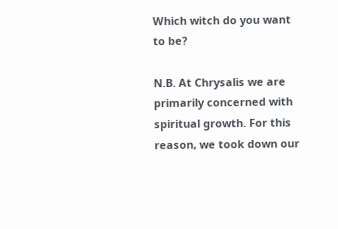Which witch do you want to be?

N.B. At Chrysalis we are primarily concerned with spiritual growth. For this reason, we took down our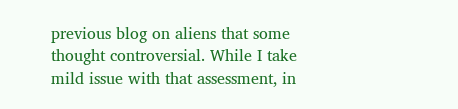previous blog on aliens that some thought controversial. While I take mild issue with that assessment, in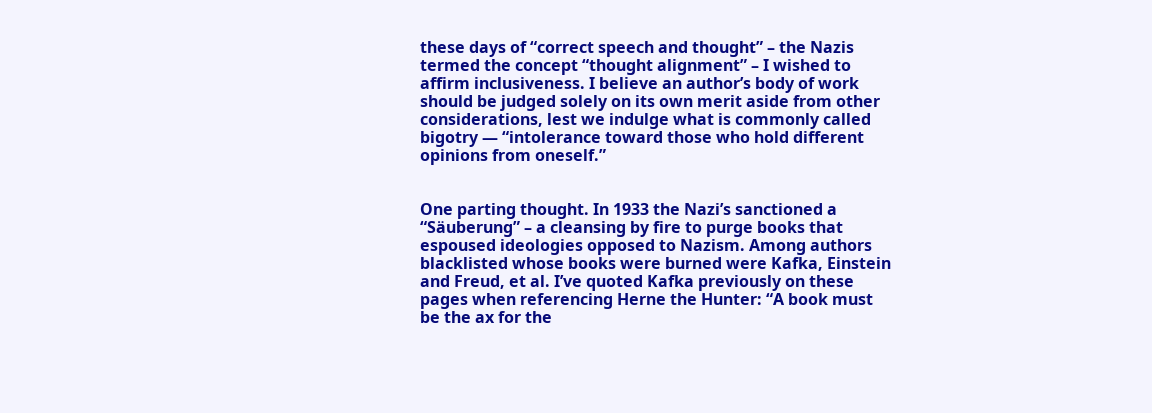these days of “correct speech and thought” – the Nazis termed the concept “thought alignment” – I wished to affirm inclusiveness. I believe an author’s body of work should be judged solely on its own merit aside from other considerations, lest we indulge what is commonly called bigotry — “intolerance toward those who hold different opinions from oneself.”


One parting thought. In 1933 the Nazi’s sanctioned a “Säuberung” – a cleansing by fire to purge books that espoused ideologies opposed to Nazism. Among authors blacklisted whose books were burned were Kafka, Einstein and Freud, et al. I’ve quoted Kafka previously on these pages when referencing Herne the Hunter: “A book must be the ax for the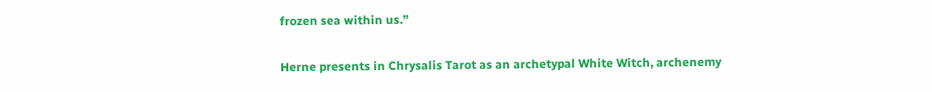frozen sea within us.”

Herne presents in Chrysalis Tarot as an archetypal White Witch, archenemy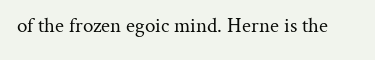of the frozen egoic mind. Herne is the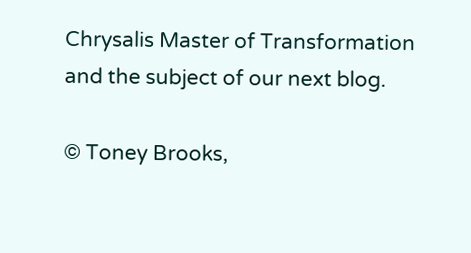Chrysalis Master of Transformation and the subject of our next blog.

© Toney Brooks,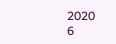2020                       6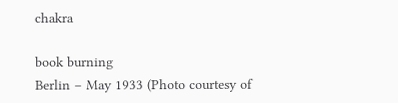chakra

book burning
Berlin – May 1933 (Photo courtesy of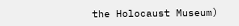the Holocaust Museum)